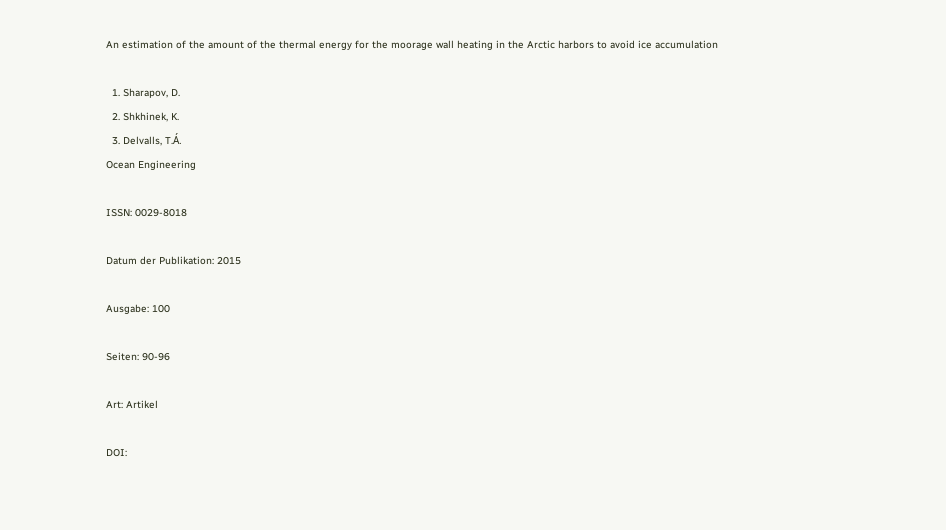An estimation of the amount of the thermal energy for the moorage wall heating in the Arctic harbors to avoid ice accumulation

  1. Sharapov, D.
  2. Shkhinek, K.
  3. Delvalls, T.Á.
Ocean Engineering

ISSN: 0029-8018

Datum der Publikation: 2015

Ausgabe: 100

Seiten: 90-96

Art: Artikel

DOI: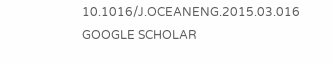10.1016/J.OCEANENG.2015.03.016 GOOGLE SCHOLAR